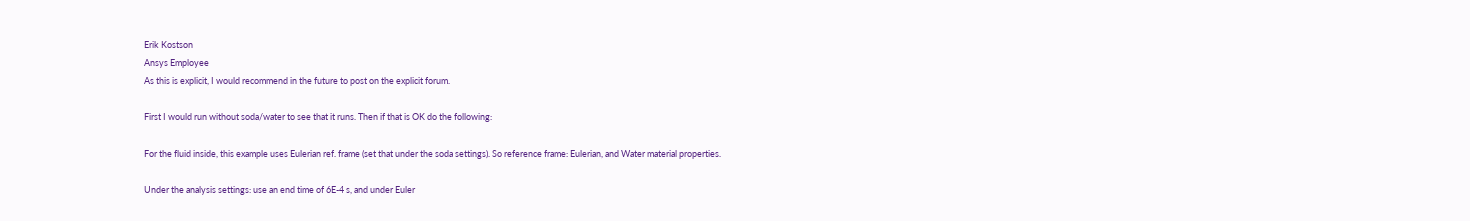Erik Kostson
Ansys Employee
As this is explicit, I would recommend in the future to post on the explicit forum.

First I would run without soda/water to see that it runs. Then if that is OK do the following:

For the fluid inside, this example uses Eulerian ref. frame (set that under the soda settings). So reference frame: Eulerian, and Water material properties.

Under the analysis settings: use an end time of 6E-4 s, and under Euler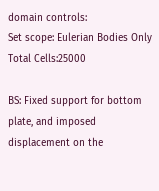domain controls:
Set scope: Eulerian Bodies Only
Total Cells:25000

BS: Fixed support for bottom plate, and imposed displacement on the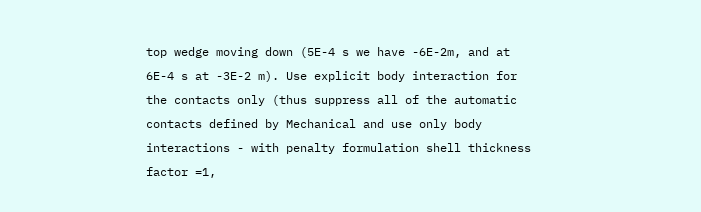top wedge moving down (5E-4 s we have -6E-2m, and at 6E-4 s at -3E-2 m). Use explicit body interaction for the contacts only (thus suppress all of the automatic contacts defined by Mechanical and use only body interactions - with penalty formulation shell thickness factor =1,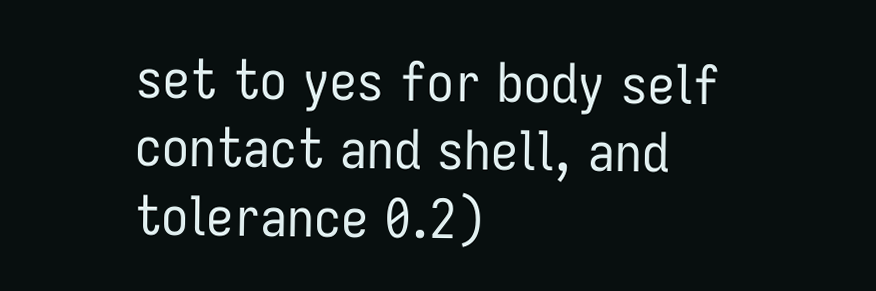set to yes for body self contact and shell, and tolerance 0.2)